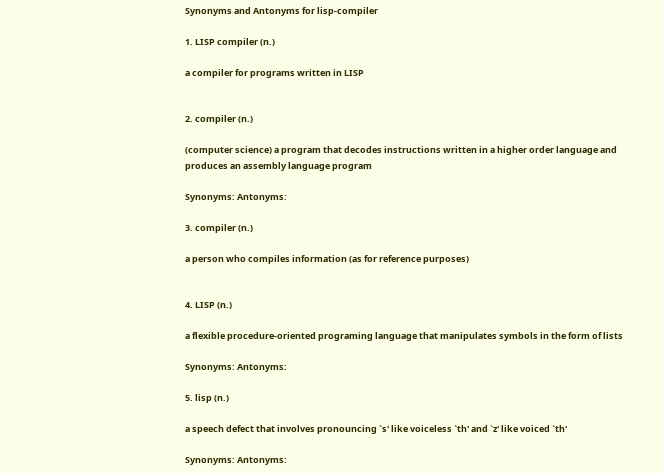Synonyms and Antonyms for lisp-compiler

1. LISP compiler (n.)

a compiler for programs written in LISP


2. compiler (n.)

(computer science) a program that decodes instructions written in a higher order language and produces an assembly language program

Synonyms: Antonyms:

3. compiler (n.)

a person who compiles information (as for reference purposes)


4. LISP (n.)

a flexible procedure-oriented programing language that manipulates symbols in the form of lists

Synonyms: Antonyms:

5. lisp (n.)

a speech defect that involves pronouncing `s' like voiceless `th' and `z' like voiced `th'

Synonyms: Antonyms: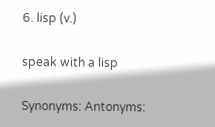6. lisp (v.)

speak with a lisp

Synonyms: Antonyms: